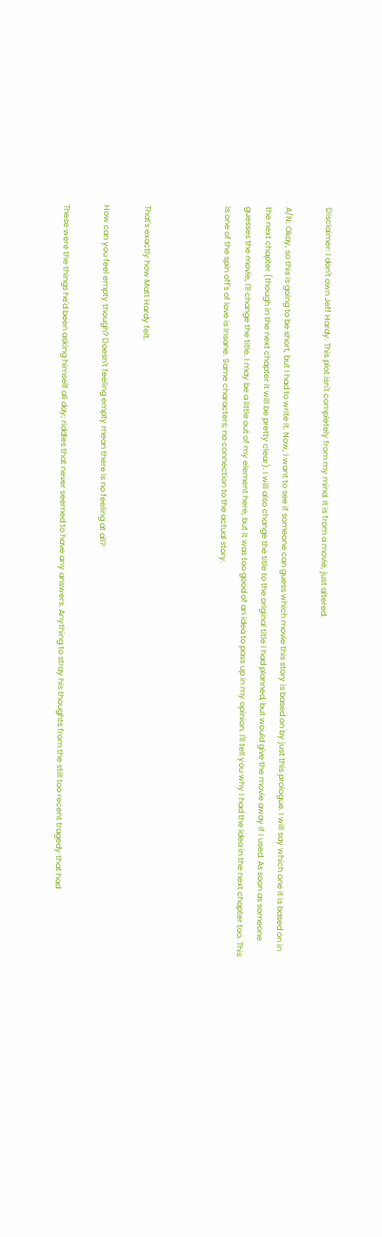Disclaimer: I don't own Jeff Hardy. This plot isn't completely from my mind. It is from a movie, just altered.

A/N: Okay, so this is going to be short, but I had to write it. Now, I want to see if someone can guess which movie this story is based on by just this prologue. I will say which one it is based on in the next chapter (though in the next chapter it will be pretty clear). I will also change the title to the original title I had planned, but would give the movie away if I used. As soon as someone guesses the movie, I'll change the title. I may be a little out of my element here, but it was too good of an idea to pass up in my opinion. I'll tell you why I had the idea in the next chapter too. This is one of the spin off's of love is Insane. Same characters; no connection to the actual story.



That's exactly how Matt Hardy felt.

How can you feel empty though? Doesn't feeling empty mean there is no feeling at all?

These were the things he'd been asking himself all day; riddles that never seemed to have any answers. Anything to stray his thoughts from the still too recent tragedy that had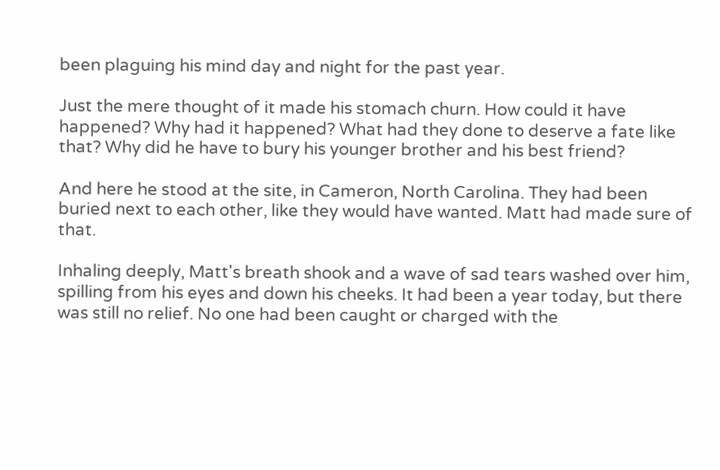been plaguing his mind day and night for the past year.

Just the mere thought of it made his stomach churn. How could it have happened? Why had it happened? What had they done to deserve a fate like that? Why did he have to bury his younger brother and his best friend?

And here he stood at the site, in Cameron, North Carolina. They had been buried next to each other, like they would have wanted. Matt had made sure of that.

Inhaling deeply, Matt's breath shook and a wave of sad tears washed over him, spilling from his eyes and down his cheeks. It had been a year today, but there was still no relief. No one had been caught or charged with the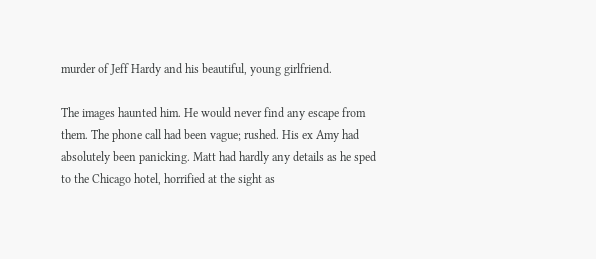murder of Jeff Hardy and his beautiful, young girlfriend.

The images haunted him. He would never find any escape from them. The phone call had been vague; rushed. His ex Amy had absolutely been panicking. Matt had hardly any details as he sped to the Chicago hotel, horrified at the sight as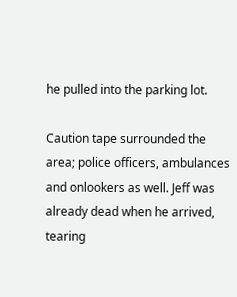he pulled into the parking lot.

Caution tape surrounded the area; police officers, ambulances and onlookers as well. Jeff was already dead when he arrived, tearing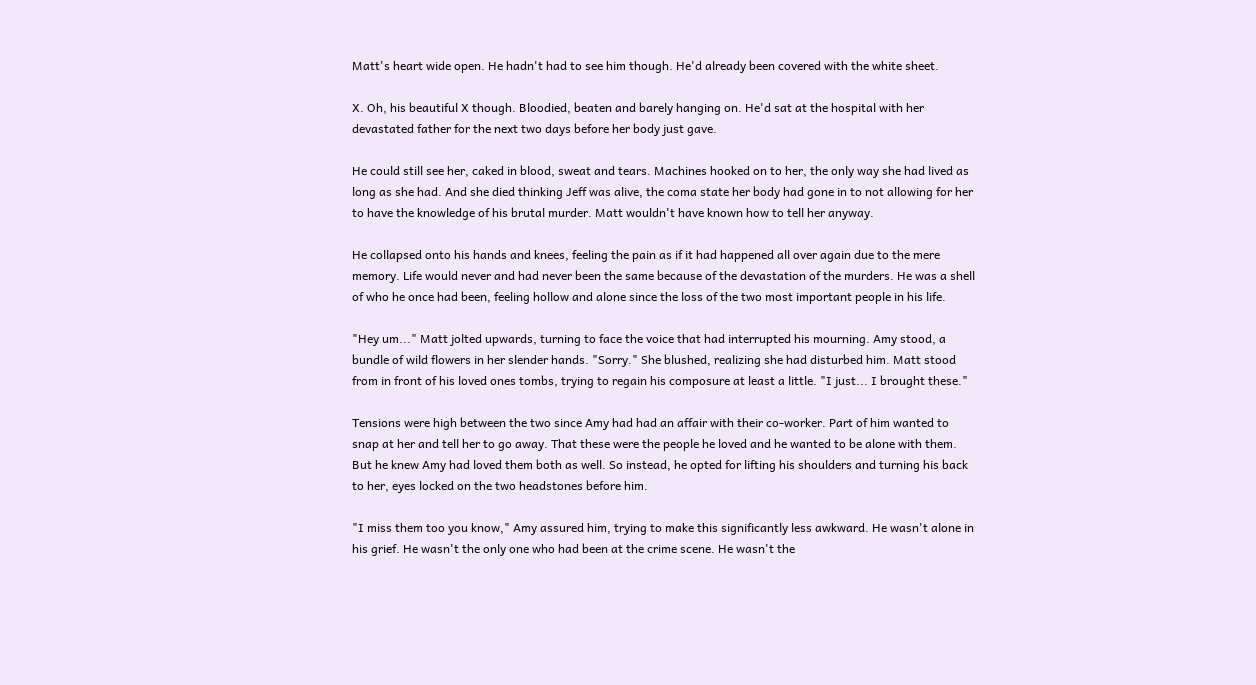Matt's heart wide open. He hadn't had to see him though. He'd already been covered with the white sheet.

X. Oh, his beautiful X though. Bloodied, beaten and barely hanging on. He'd sat at the hospital with her devastated father for the next two days before her body just gave.

He could still see her, caked in blood, sweat and tears. Machines hooked on to her, the only way she had lived as long as she had. And she died thinking Jeff was alive, the coma state her body had gone in to not allowing for her to have the knowledge of his brutal murder. Matt wouldn't have known how to tell her anyway.

He collapsed onto his hands and knees, feeling the pain as if it had happened all over again due to the mere memory. Life would never and had never been the same because of the devastation of the murders. He was a shell of who he once had been, feeling hollow and alone since the loss of the two most important people in his life.

"Hey um..." Matt jolted upwards, turning to face the voice that had interrupted his mourning. Amy stood, a bundle of wild flowers in her slender hands. "Sorry." She blushed, realizing she had disturbed him. Matt stood from in front of his loved ones tombs, trying to regain his composure at least a little. "I just... I brought these."

Tensions were high between the two since Amy had had an affair with their co-worker. Part of him wanted to snap at her and tell her to go away. That these were the people he loved and he wanted to be alone with them. But he knew Amy had loved them both as well. So instead, he opted for lifting his shoulders and turning his back to her, eyes locked on the two headstones before him.

"I miss them too you know," Amy assured him, trying to make this significantly less awkward. He wasn't alone in his grief. He wasn't the only one who had been at the crime scene. He wasn't the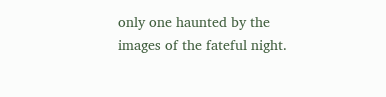only one haunted by the images of the fateful night.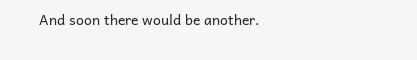And soon there would be another.